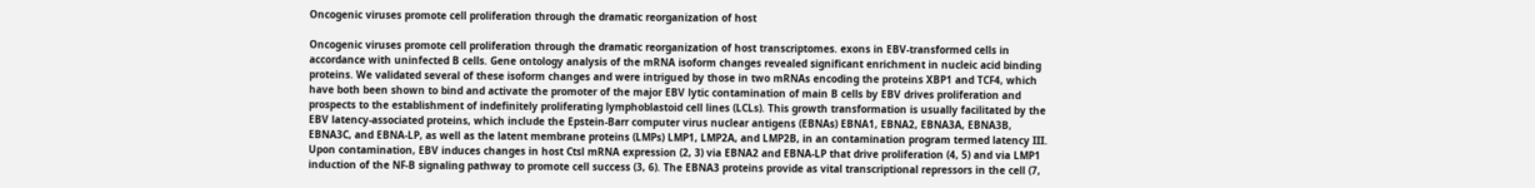Oncogenic viruses promote cell proliferation through the dramatic reorganization of host

Oncogenic viruses promote cell proliferation through the dramatic reorganization of host transcriptomes. exons in EBV-transformed cells in accordance with uninfected B cells. Gene ontology analysis of the mRNA isoform changes revealed significant enrichment in nucleic acid binding proteins. We validated several of these isoform changes and were intrigued by those in two mRNAs encoding the proteins XBP1 and TCF4, which have both been shown to bind and activate the promoter of the major EBV lytic contamination of main B cells by EBV drives proliferation and prospects to the establishment of indefinitely proliferating lymphoblastoid cell lines (LCLs). This growth transformation is usually facilitated by the EBV latency-associated proteins, which include the Epstein-Barr computer virus nuclear antigens (EBNAs) EBNA1, EBNA2, EBNA3A, EBNA3B, EBNA3C, and EBNA-LP, as well as the latent membrane proteins (LMPs) LMP1, LMP2A, and LMP2B, in an contamination program termed latency III. Upon contamination, EBV induces changes in host Ctsl mRNA expression (2, 3) via EBNA2 and EBNA-LP that drive proliferation (4, 5) and via LMP1 induction of the NF-B signaling pathway to promote cell success (3, 6). The EBNA3 proteins provide as vital transcriptional repressors in the cell (7,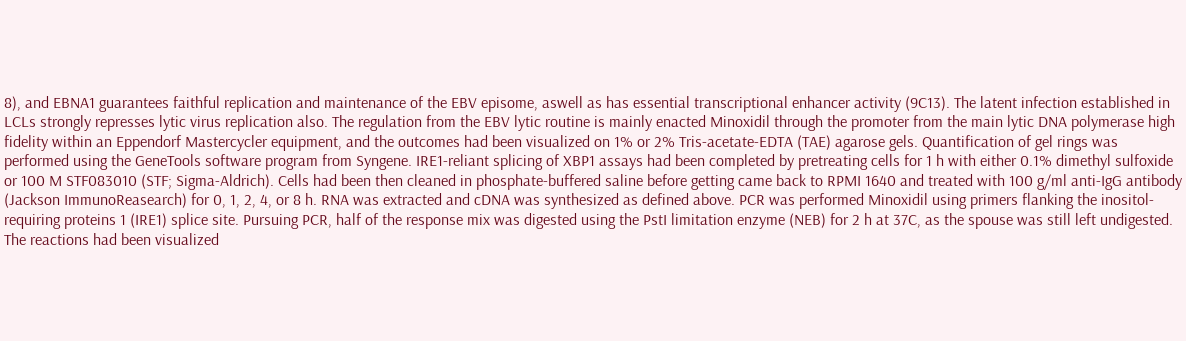8), and EBNA1 guarantees faithful replication and maintenance of the EBV episome, aswell as has essential transcriptional enhancer activity (9C13). The latent infection established in LCLs strongly represses lytic virus replication also. The regulation from the EBV lytic routine is mainly enacted Minoxidil through the promoter from the main lytic DNA polymerase high fidelity within an Eppendorf Mastercycler equipment, and the outcomes had been visualized on 1% or 2% Tris-acetate-EDTA (TAE) agarose gels. Quantification of gel rings was performed using the GeneTools software program from Syngene. IRE1-reliant splicing of XBP1 assays had been completed by pretreating cells for 1 h with either 0.1% dimethyl sulfoxide or 100 M STF083010 (STF; Sigma-Aldrich). Cells had been then cleaned in phosphate-buffered saline before getting came back to RPMI 1640 and treated with 100 g/ml anti-IgG antibody (Jackson ImmunoReasearch) for 0, 1, 2, 4, or 8 h. RNA was extracted and cDNA was synthesized as defined above. PCR was performed Minoxidil using primers flanking the inositol-requiring proteins 1 (IRE1) splice site. Pursuing PCR, half of the response mix was digested using the PstI limitation enzyme (NEB) for 2 h at 37C, as the spouse was still left undigested. The reactions had been visualized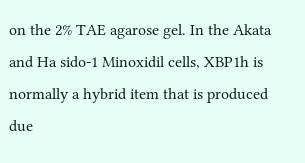on the 2% TAE agarose gel. In the Akata and Ha sido-1 Minoxidil cells, XBP1h is normally a hybrid item that is produced due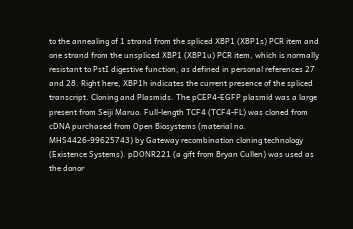to the annealing of 1 strand from the spliced XBP1 (XBP1s) PCR item and one strand from the unspliced XBP1 (XBP1u) PCR item, which is normally resistant to PstI digestive function, as defined in personal references 27 and 28. Right here, XBP1h indicates the current presence of the spliced transcript. Cloning and Plasmids. The pCEP4-EGFP plasmid was a large present from Seiji Maruo. Full-length TCF4 (TCF4-FL) was cloned from cDNA purchased from Open Biosystems (material no. MHS4426-99625743) by Gateway recombination cloning technology (Existence Systems). pDONR221 (a gift from Bryan Cullen) was used as the donor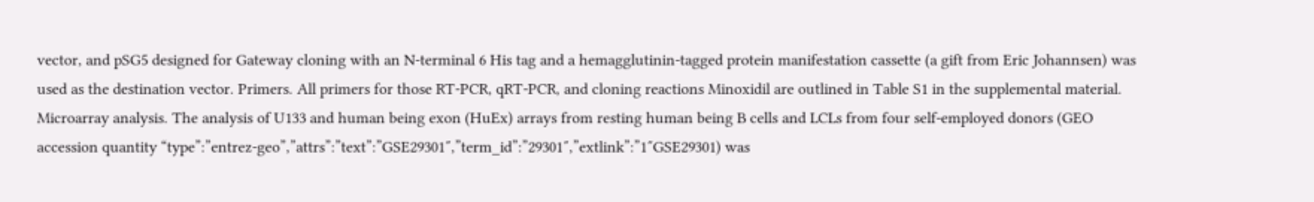vector, and pSG5 designed for Gateway cloning with an N-terminal 6 His tag and a hemagglutinin-tagged protein manifestation cassette (a gift from Eric Johannsen) was used as the destination vector. Primers. All primers for those RT-PCR, qRT-PCR, and cloning reactions Minoxidil are outlined in Table S1 in the supplemental material. Microarray analysis. The analysis of U133 and human being exon (HuEx) arrays from resting human being B cells and LCLs from four self-employed donors (GEO accession quantity “type”:”entrez-geo”,”attrs”:”text”:”GSE29301″,”term_id”:”29301″,”extlink”:”1″GSE29301) was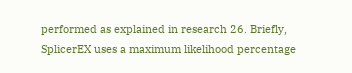performed as explained in research 26. Briefly, SplicerEX uses a maximum likelihood percentage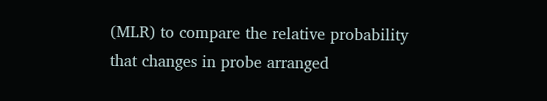(MLR) to compare the relative probability that changes in probe arranged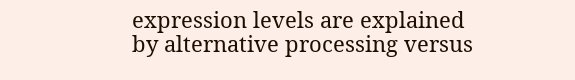expression levels are explained by alternative processing versus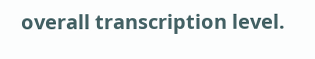overall transcription level.